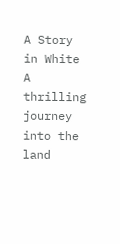A Story in White
A thrilling journey into the land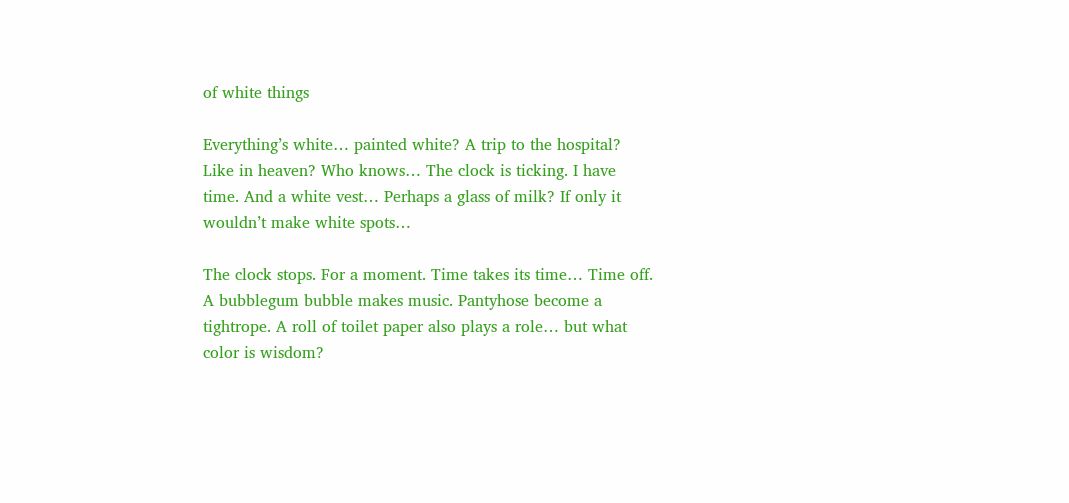of white things

Everything’s white… painted white? A trip to the hospital? Like in heaven? Who knows… The clock is ticking. I have time. And a white vest… Perhaps a glass of milk? If only it wouldn’t make white spots…

The clock stops. For a moment. Time takes its time… Time off. A bubblegum bubble makes music. Pantyhose become a tightrope. A roll of toilet paper also plays a role… but what color is wisdom?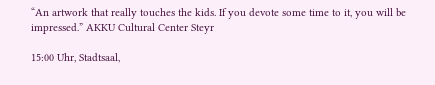“An artwork that really touches the kids. If you devote some time to it, you will be impressed.” AKKU Cultural Center Steyr

15:00 Uhr, Stadtsaal,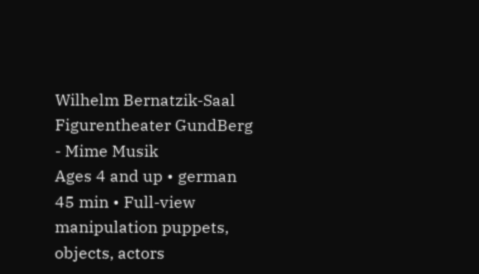Wilhelm Bernatzik-Saal
Figurentheater GundBerg - Mime Musik
Ages 4 and up • german
45 min • Full-view manipulation puppets, objects, actors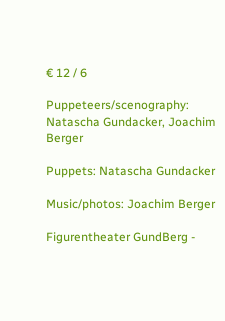€ 12 / 6

Puppeteers/scenography: Natascha Gundacker, Joachim Berger

Puppets: Natascha Gundacker

Music/photos: Joachim Berger

Figurentheater GundBerg -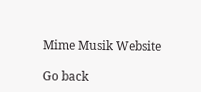Mime Musik Website

Go back